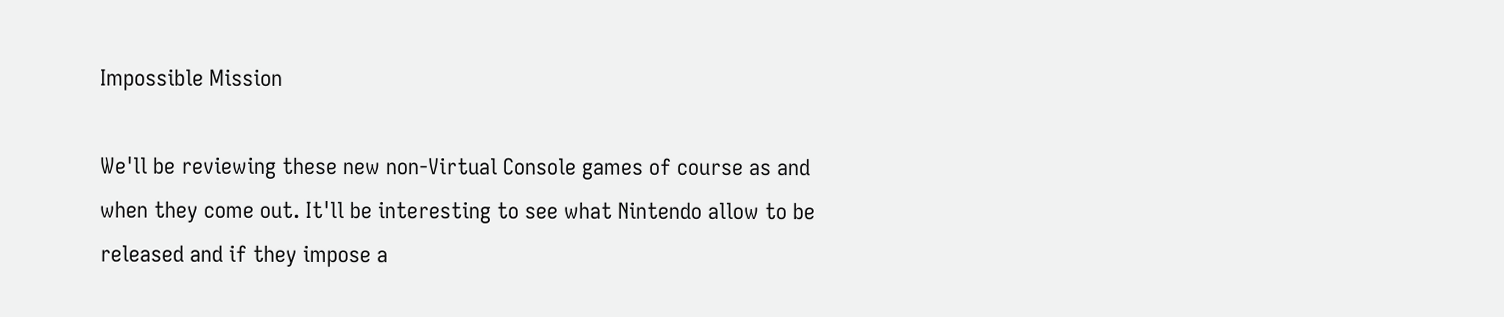Impossible Mission

We'll be reviewing these new non-Virtual Console games of course as and when they come out. It'll be interesting to see what Nintendo allow to be released and if they impose a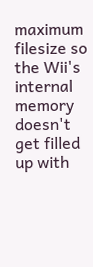maximum filesize so the Wii's internal memory doesn't get filled up with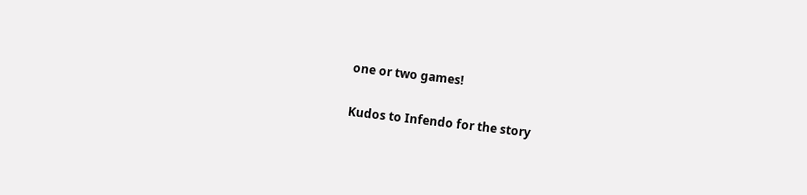one or two games!

Kudos to Infendo for the story